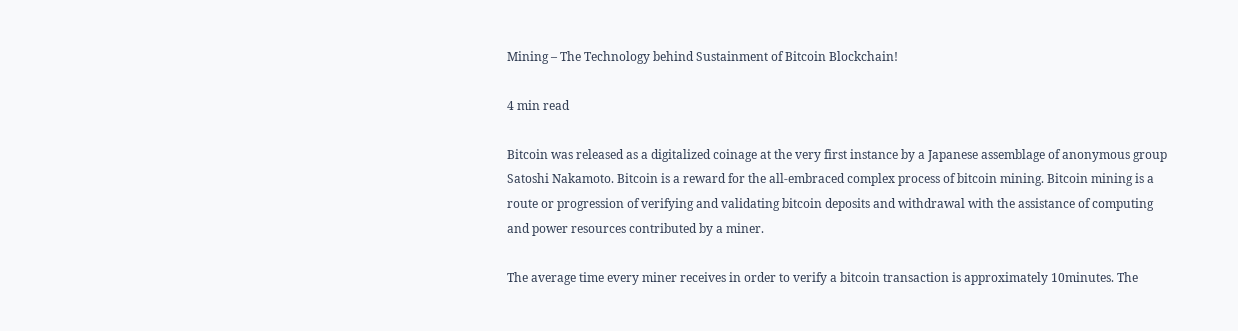Mining – The Technology behind Sustainment of Bitcoin Blockchain!

4 min read

Bitcoin was released as a digitalized coinage at the very first instance by a Japanese assemblage of anonymous group Satoshi Nakamoto. Bitcoin is a reward for the all-embraced complex process of bitcoin mining. Bitcoin mining is a route or progression of verifying and validating bitcoin deposits and withdrawal with the assistance of computing and power resources contributed by a miner.

The average time every miner receives in order to verify a bitcoin transaction is approximately 10minutes. The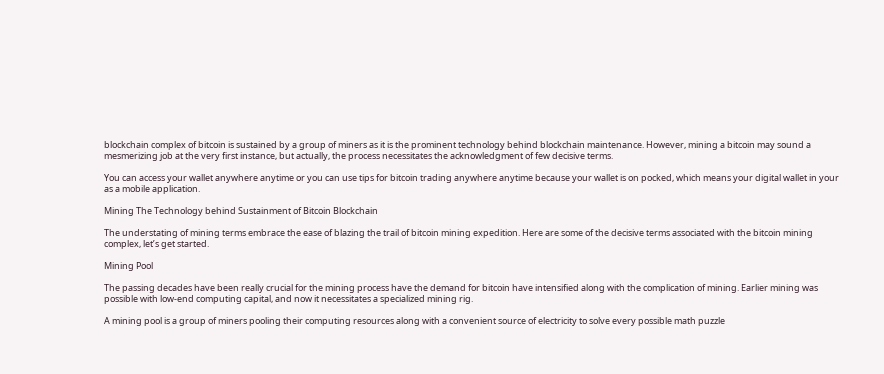blockchain complex of bitcoin is sustained by a group of miners as it is the prominent technology behind blockchain maintenance. However, mining a bitcoin may sound a mesmerizing job at the very first instance, but actually, the process necessitates the acknowledgment of few decisive terms.

You can access your wallet anywhere anytime or you can use tips for bitcoin trading anywhere anytime because your wallet is on pocked, which means your digital wallet in your as a mobile application.

Mining The Technology behind Sustainment of Bitcoin Blockchain

The understating of mining terms embrace the ease of blazing the trail of bitcoin mining expedition. Here are some of the decisive terms associated with the bitcoin mining complex, let’s get started.

Mining Pool

The passing decades have been really crucial for the mining process have the demand for bitcoin have intensified along with the complication of mining. Earlier mining was possible with low-end computing capital, and now it necessitates a specialized mining rig.

A mining pool is a group of miners pooling their computing resources along with a convenient source of electricity to solve every possible math puzzle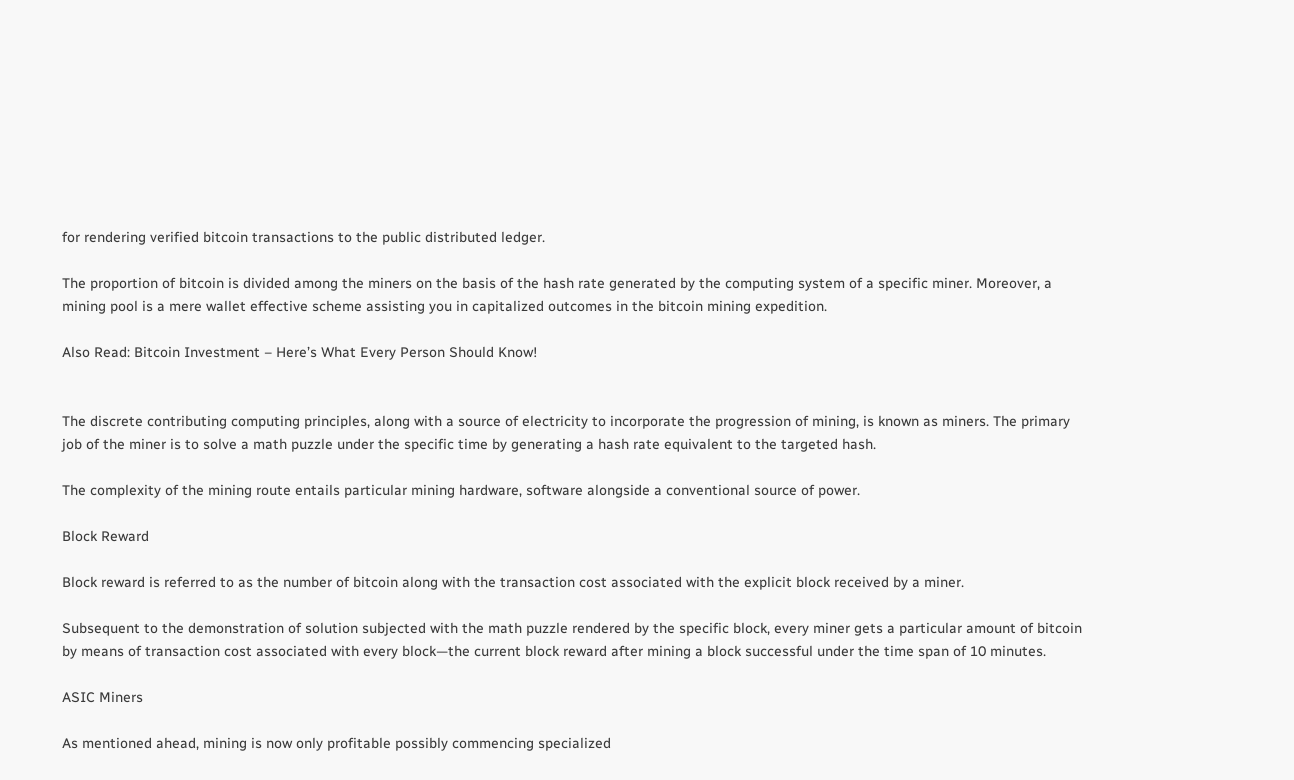for rendering verified bitcoin transactions to the public distributed ledger.

The proportion of bitcoin is divided among the miners on the basis of the hash rate generated by the computing system of a specific miner. Moreover, a mining pool is a mere wallet effective scheme assisting you in capitalized outcomes in the bitcoin mining expedition.

Also Read: Bitcoin Investment – Here’s What Every Person Should Know!


The discrete contributing computing principles, along with a source of electricity to incorporate the progression of mining, is known as miners. The primary job of the miner is to solve a math puzzle under the specific time by generating a hash rate equivalent to the targeted hash.

The complexity of the mining route entails particular mining hardware, software alongside a conventional source of power.

Block Reward

Block reward is referred to as the number of bitcoin along with the transaction cost associated with the explicit block received by a miner.

Subsequent to the demonstration of solution subjected with the math puzzle rendered by the specific block, every miner gets a particular amount of bitcoin by means of transaction cost associated with every block—the current block reward after mining a block successful under the time span of 10 minutes.

ASIC Miners

As mentioned ahead, mining is now only profitable possibly commencing specialized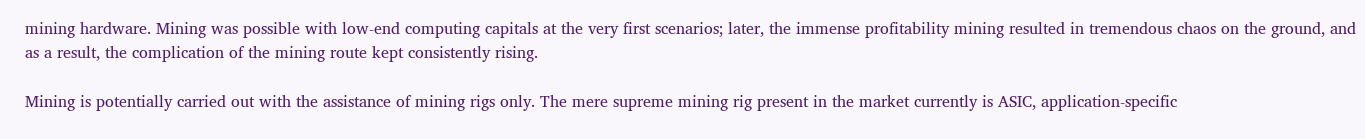mining hardware. Mining was possible with low-end computing capitals at the very first scenarios; later, the immense profitability mining resulted in tremendous chaos on the ground, and as a result, the complication of the mining route kept consistently rising.

Mining is potentially carried out with the assistance of mining rigs only. The mere supreme mining rig present in the market currently is ASIC, application-specific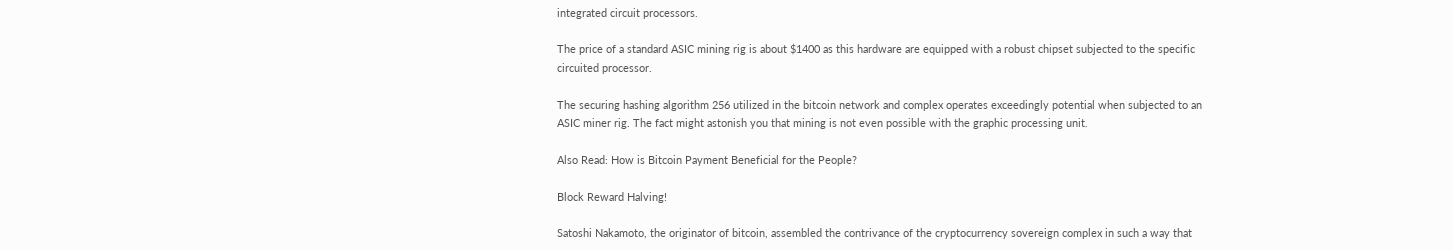integrated circuit processors.

The price of a standard ASIC mining rig is about $1400 as this hardware are equipped with a robust chipset subjected to the specific circuited processor.

The securing hashing algorithm 256 utilized in the bitcoin network and complex operates exceedingly potential when subjected to an ASIC miner rig. The fact might astonish you that mining is not even possible with the graphic processing unit.

Also Read: How is Bitcoin Payment Beneficial for the People?

Block Reward Halving!

Satoshi Nakamoto, the originator of bitcoin, assembled the contrivance of the cryptocurrency sovereign complex in such a way that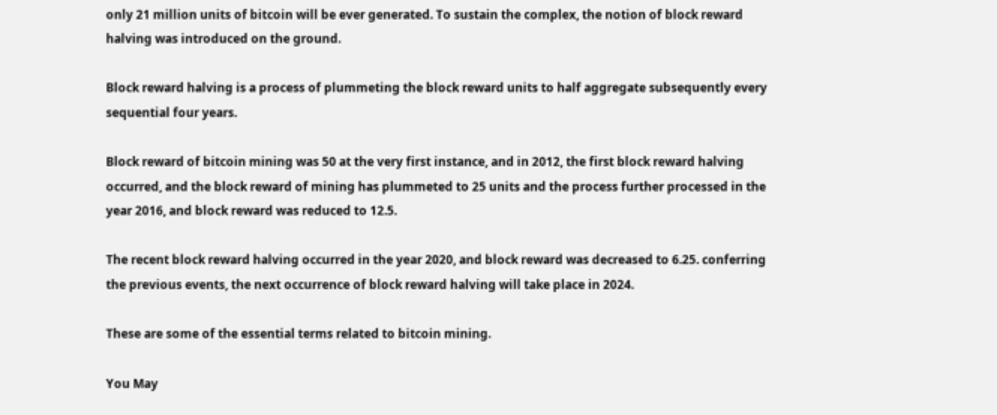only 21 million units of bitcoin will be ever generated. To sustain the complex, the notion of block reward halving was introduced on the ground.

Block reward halving is a process of plummeting the block reward units to half aggregate subsequently every sequential four years.

Block reward of bitcoin mining was 50 at the very first instance, and in 2012, the first block reward halving occurred, and the block reward of mining has plummeted to 25 units and the process further processed in the year 2016, and block reward was reduced to 12.5.

The recent block reward halving occurred in the year 2020, and block reward was decreased to 6.25. conferring the previous events, the next occurrence of block reward halving will take place in 2024.

These are some of the essential terms related to bitcoin mining.

You May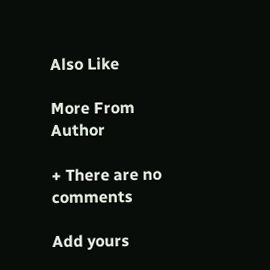Also Like

More From Author

+ There are no comments

Add yours